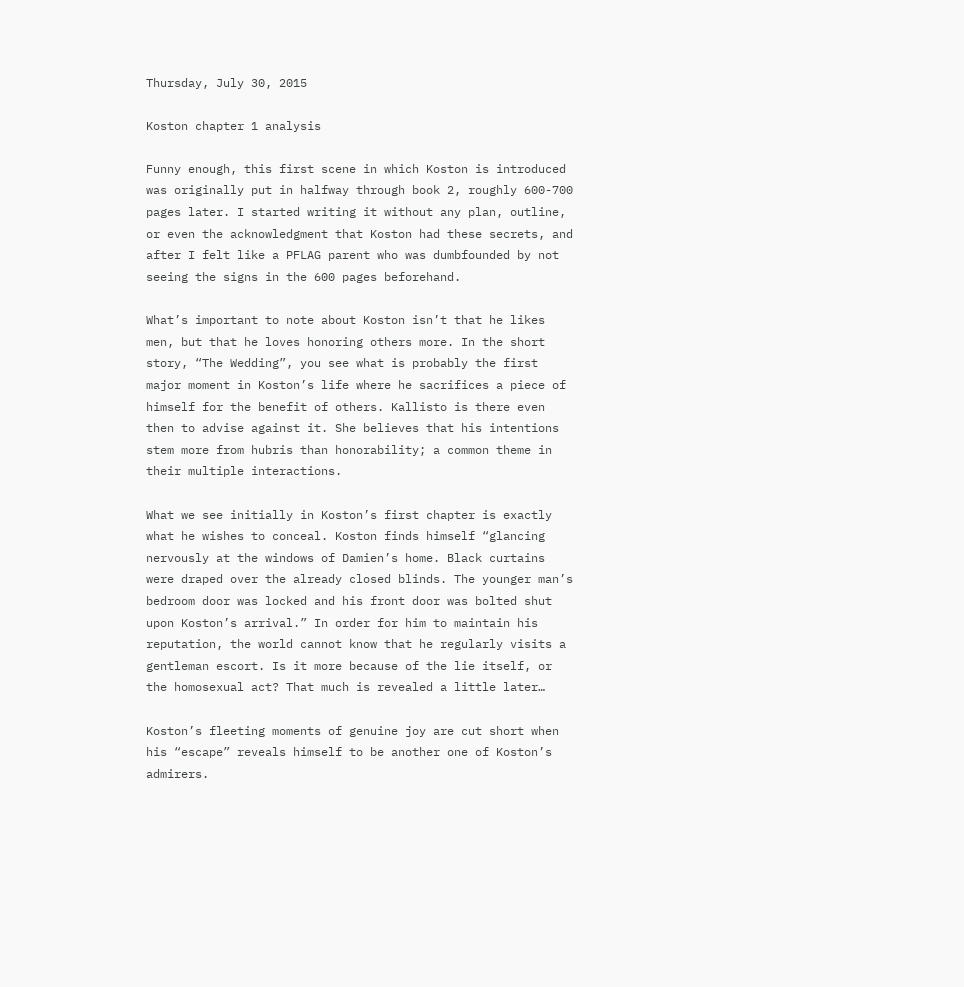Thursday, July 30, 2015

Koston chapter 1 analysis

Funny enough, this first scene in which Koston is introduced was originally put in halfway through book 2, roughly 600-700 pages later. I started writing it without any plan, outline, or even the acknowledgment that Koston had these secrets, and after I felt like a PFLAG parent who was dumbfounded by not seeing the signs in the 600 pages beforehand.

What’s important to note about Koston isn’t that he likes men, but that he loves honoring others more. In the short story, “The Wedding”, you see what is probably the first major moment in Koston’s life where he sacrifices a piece of himself for the benefit of others. Kallisto is there even then to advise against it. She believes that his intentions stem more from hubris than honorability; a common theme in their multiple interactions.

What we see initially in Koston’s first chapter is exactly what he wishes to conceal. Koston finds himself “glancing nervously at the windows of Damien’s home. Black curtains were draped over the already closed blinds. The younger man’s bedroom door was locked and his front door was bolted shut upon Koston’s arrival.” In order for him to maintain his reputation, the world cannot know that he regularly visits a gentleman escort. Is it more because of the lie itself, or the homosexual act? That much is revealed a little later…

Koston’s fleeting moments of genuine joy are cut short when his “escape” reveals himself to be another one of Koston’s admirers.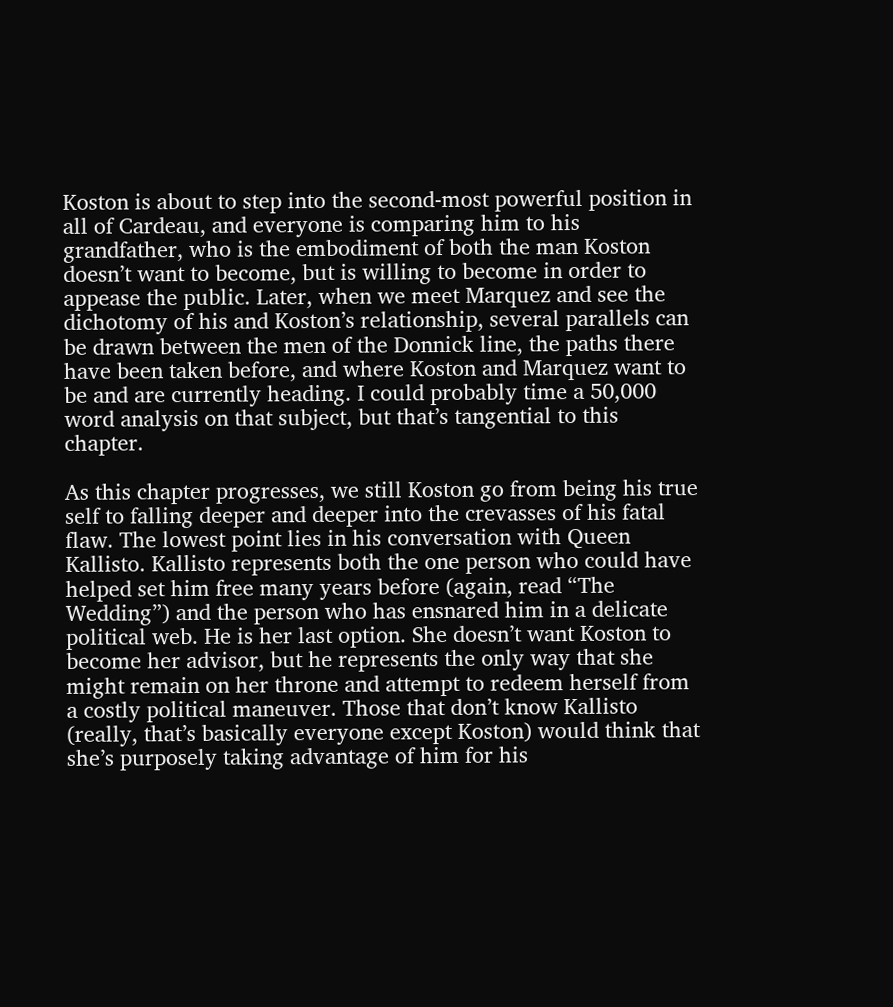Koston is about to step into the second-most powerful position in all of Cardeau, and everyone is comparing him to his grandfather, who is the embodiment of both the man Koston doesn’t want to become, but is willing to become in order to appease the public. Later, when we meet Marquez and see the dichotomy of his and Koston’s relationship, several parallels can be drawn between the men of the Donnick line, the paths there have been taken before, and where Koston and Marquez want to be and are currently heading. I could probably time a 50,000 word analysis on that subject, but that’s tangential to this chapter.

As this chapter progresses, we still Koston go from being his true self to falling deeper and deeper into the crevasses of his fatal flaw. The lowest point lies in his conversation with Queen Kallisto. Kallisto represents both the one person who could have helped set him free many years before (again, read “The Wedding”) and the person who has ensnared him in a delicate political web. He is her last option. She doesn’t want Koston to become her advisor, but he represents the only way that she might remain on her throne and attempt to redeem herself from a costly political maneuver. Those that don’t know Kallisto (really, that’s basically everyone except Koston) would think that she’s purposely taking advantage of him for his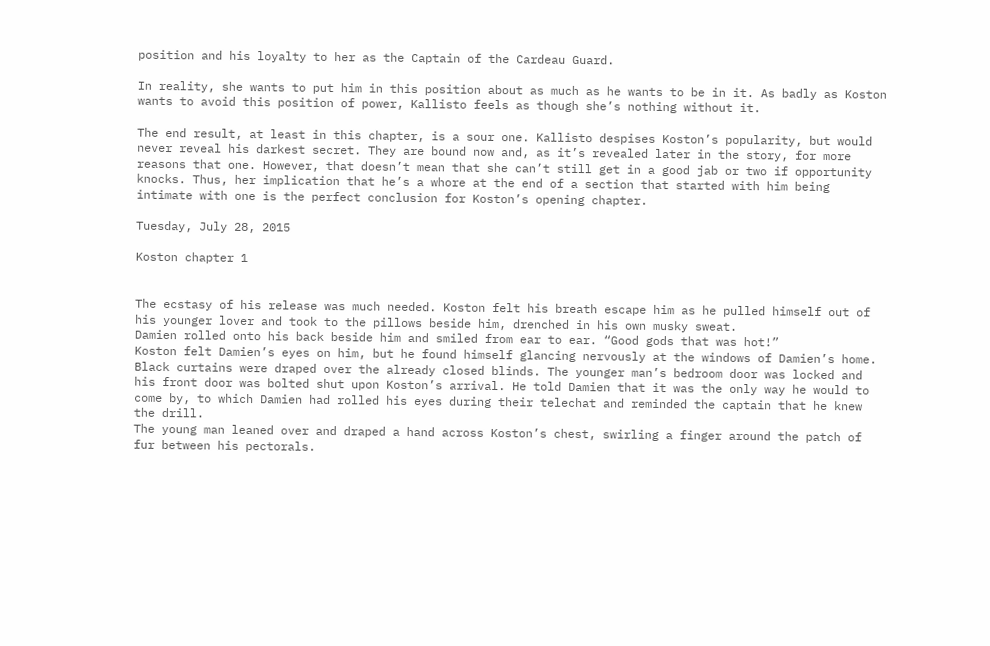position and his loyalty to her as the Captain of the Cardeau Guard.

In reality, she wants to put him in this position about as much as he wants to be in it. As badly as Koston wants to avoid this position of power, Kallisto feels as though she’s nothing without it.

The end result, at least in this chapter, is a sour one. Kallisto despises Koston’s popularity, but would never reveal his darkest secret. They are bound now and, as it’s revealed later in the story, for more reasons that one. However, that doesn’t mean that she can’t still get in a good jab or two if opportunity knocks. Thus, her implication that he’s a whore at the end of a section that started with him being intimate with one is the perfect conclusion for Koston’s opening chapter.

Tuesday, July 28, 2015

Koston chapter 1


The ecstasy of his release was much needed. Koston felt his breath escape him as he pulled himself out of his younger lover and took to the pillows beside him, drenched in his own musky sweat.
Damien rolled onto his back beside him and smiled from ear to ear. “Good gods that was hot!”
Koston felt Damien’s eyes on him, but he found himself glancing nervously at the windows of Damien’s home. Black curtains were draped over the already closed blinds. The younger man’s bedroom door was locked and his front door was bolted shut upon Koston’s arrival. He told Damien that it was the only way he would to come by, to which Damien had rolled his eyes during their telechat and reminded the captain that he knew the drill.
The young man leaned over and draped a hand across Koston’s chest, swirling a finger around the patch of fur between his pectorals.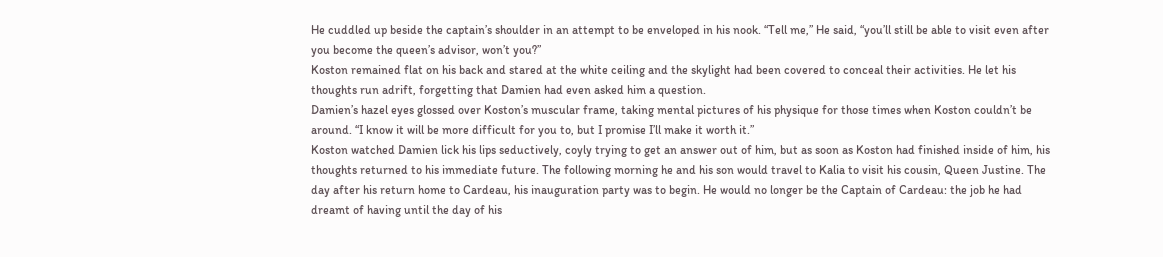He cuddled up beside the captain’s shoulder in an attempt to be enveloped in his nook. “Tell me,” He said, “you’ll still be able to visit even after you become the queen’s advisor, won’t you?”
Koston remained flat on his back and stared at the white ceiling and the skylight had been covered to conceal their activities. He let his thoughts run adrift, forgetting that Damien had even asked him a question.
Damien’s hazel eyes glossed over Koston’s muscular frame, taking mental pictures of his physique for those times when Koston couldn’t be around. “I know it will be more difficult for you to, but I promise I’ll make it worth it.”
Koston watched Damien lick his lips seductively, coyly trying to get an answer out of him, but as soon as Koston had finished inside of him, his thoughts returned to his immediate future. The following morning he and his son would travel to Kalia to visit his cousin, Queen Justine. The day after his return home to Cardeau, his inauguration party was to begin. He would no longer be the Captain of Cardeau: the job he had dreamt of having until the day of his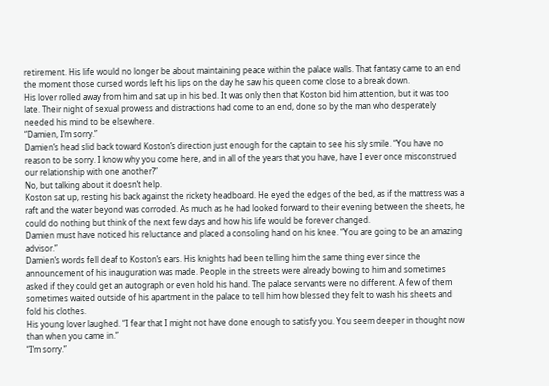retirement. His life would no longer be about maintaining peace within the palace walls. That fantasy came to an end the moment those cursed words left his lips on the day he saw his queen come close to a break down.
His lover rolled away from him and sat up in his bed. It was only then that Koston bid him attention, but it was too late. Their night of sexual prowess and distractions had come to an end, done so by the man who desperately needed his mind to be elsewhere.
“Damien, I’m sorry.”
Damien’s head slid back toward Koston’s direction just enough for the captain to see his sly smile. “You have no reason to be sorry. I know why you come here, and in all of the years that you have, have I ever once misconstrued our relationship with one another?”
No, but talking about it doesn’t help.
Koston sat up, resting his back against the rickety headboard. He eyed the edges of the bed, as if the mattress was a raft and the water beyond was corroded. As much as he had looked forward to their evening between the sheets, he could do nothing but think of the next few days and how his life would be forever changed.
Damien must have noticed his reluctance and placed a consoling hand on his knee. “You are going to be an amazing advisor.”
Damien’s words fell deaf to Koston’s ears. His knights had been telling him the same thing ever since the announcement of his inauguration was made. People in the streets were already bowing to him and sometimes asked if they could get an autograph or even hold his hand. The palace servants were no different. A few of them sometimes waited outside of his apartment in the palace to tell him how blessed they felt to wash his sheets and fold his clothes.
His young lover laughed. “I fear that I might not have done enough to satisfy you. You seem deeper in thought now than when you came in.”
“I’m sorry.”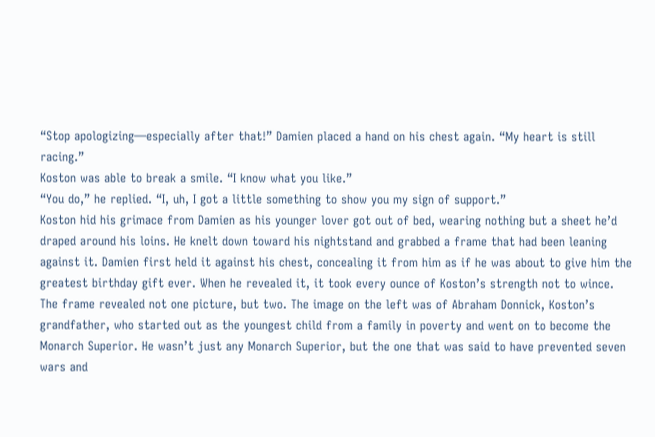“Stop apologizing—especially after that!” Damien placed a hand on his chest again. “My heart is still racing.”
Koston was able to break a smile. “I know what you like.”
“You do,” he replied. “I, uh, I got a little something to show you my sign of support.”
Koston hid his grimace from Damien as his younger lover got out of bed, wearing nothing but a sheet he’d draped around his loins. He knelt down toward his nightstand and grabbed a frame that had been leaning against it. Damien first held it against his chest, concealing it from him as if he was about to give him the greatest birthday gift ever. When he revealed it, it took every ounce of Koston’s strength not to wince.
The frame revealed not one picture, but two. The image on the left was of Abraham Donnick, Koston’s grandfather, who started out as the youngest child from a family in poverty and went on to become the Monarch Superior. He wasn’t just any Monarch Superior, but the one that was said to have prevented seven wars and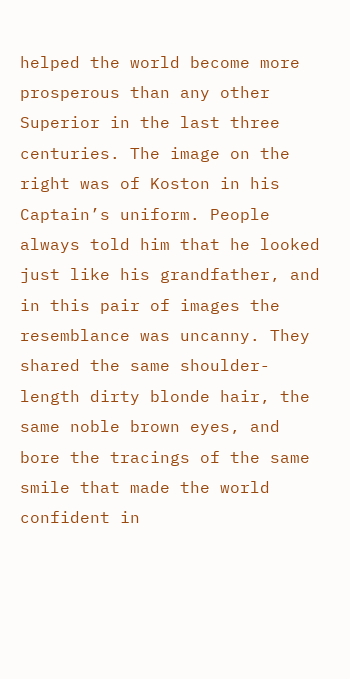helped the world become more prosperous than any other Superior in the last three centuries. The image on the right was of Koston in his Captain’s uniform. People always told him that he looked just like his grandfather, and in this pair of images the resemblance was uncanny. They shared the same shoulder-length dirty blonde hair, the same noble brown eyes, and bore the tracings of the same smile that made the world confident in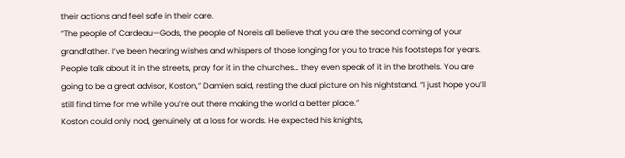their actions and feel safe in their care.
“The people of Cardeau—Gods, the people of Noreis all believe that you are the second coming of your grandfather. I’ve been hearing wishes and whispers of those longing for you to trace his footsteps for years. People talk about it in the streets, pray for it in the churches… they even speak of it in the brothels. You are going to be a great advisor, Koston,” Damien said, resting the dual picture on his nightstand. “I just hope you’ll still find time for me while you’re out there making the world a better place.”
Koston could only nod, genuinely at a loss for words. He expected his knights,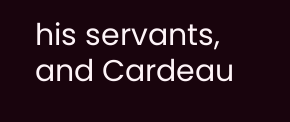his servants, and Cardeau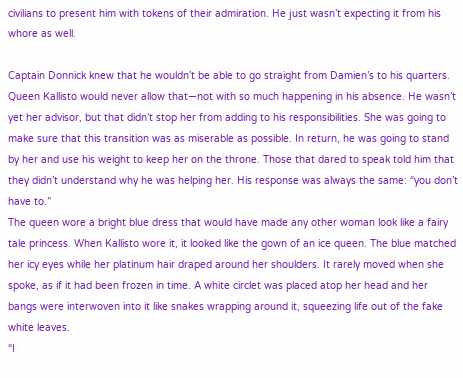civilians to present him with tokens of their admiration. He just wasn’t expecting it from his whore as well.

Captain Donnick knew that he wouldn’t be able to go straight from Damien’s to his quarters. Queen Kallisto would never allow that—not with so much happening in his absence. He wasn’t yet her advisor, but that didn’t stop her from adding to his responsibilities. She was going to make sure that this transition was as miserable as possible. In return, he was going to stand by her and use his weight to keep her on the throne. Those that dared to speak told him that they didn’t understand why he was helping her. His response was always the same: “you don’t have to.”
The queen wore a bright blue dress that would have made any other woman look like a fairy tale princess. When Kallisto wore it, it looked like the gown of an ice queen. The blue matched her icy eyes while her platinum hair draped around her shoulders. It rarely moved when she spoke, as if it had been frozen in time. A white circlet was placed atop her head and her bangs were interwoven into it like snakes wrapping around it, squeezing life out of the fake white leaves.
“I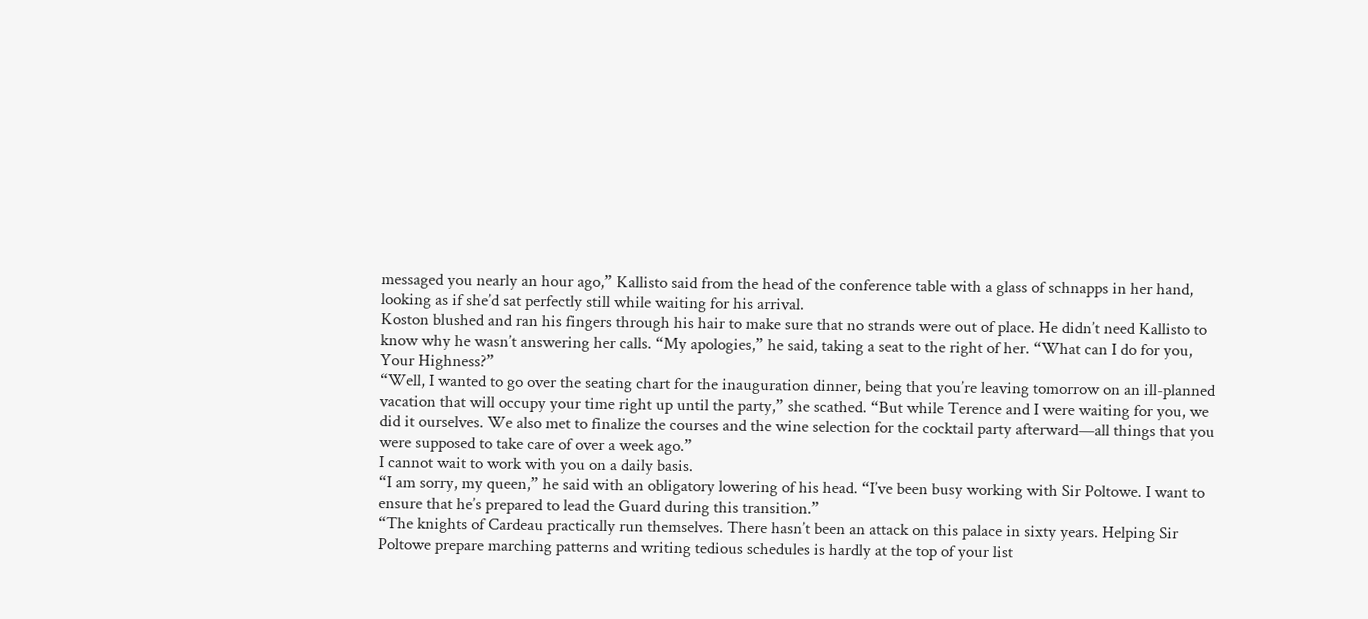messaged you nearly an hour ago,” Kallisto said from the head of the conference table with a glass of schnapps in her hand, looking as if she’d sat perfectly still while waiting for his arrival.
Koston blushed and ran his fingers through his hair to make sure that no strands were out of place. He didn’t need Kallisto to know why he wasn’t answering her calls. “My apologies,” he said, taking a seat to the right of her. “What can I do for you, Your Highness?”
“Well, I wanted to go over the seating chart for the inauguration dinner, being that you’re leaving tomorrow on an ill-planned vacation that will occupy your time right up until the party,” she scathed. “But while Terence and I were waiting for you, we did it ourselves. We also met to finalize the courses and the wine selection for the cocktail party afterward—all things that you were supposed to take care of over a week ago.”
I cannot wait to work with you on a daily basis.
“I am sorry, my queen,” he said with an obligatory lowering of his head. “I’ve been busy working with Sir Poltowe. I want to ensure that he’s prepared to lead the Guard during this transition.”
“The knights of Cardeau practically run themselves. There hasn’t been an attack on this palace in sixty years. Helping Sir Poltowe prepare marching patterns and writing tedious schedules is hardly at the top of your list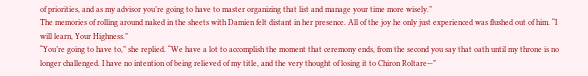of priorities, and as my advisor you’re going to have to master organizing that list and manage your time more wisely.”
The memories of rolling around naked in the sheets with Damien felt distant in her presence. All of the joy he only just experienced was flushed out of him. “I will learn, Your Highness.”
“You’re going to have to,” she replied. “We have a lot to accomplish the moment that ceremony ends, from the second you say that oath until my throne is no longer challenged. I have no intention of being relieved of my title, and the very thought of losing it to Chiron Roltare—”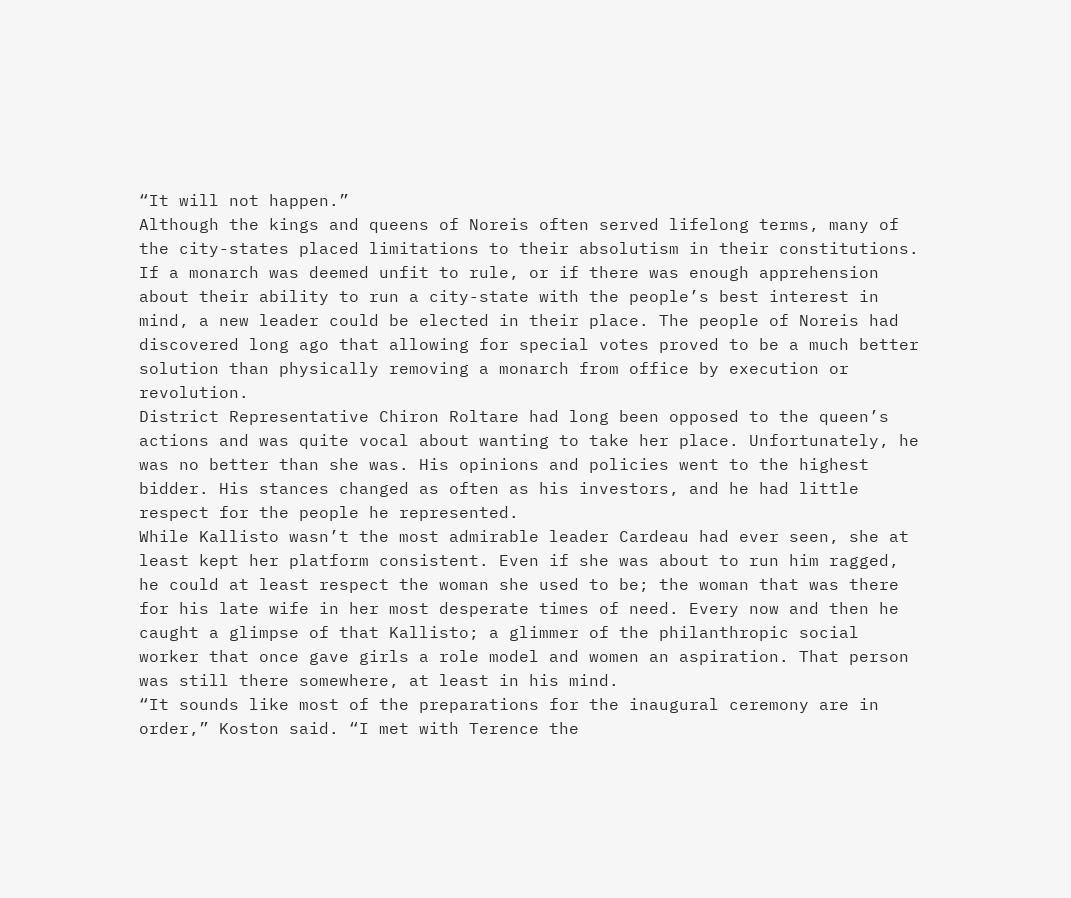“It will not happen.”
Although the kings and queens of Noreis often served lifelong terms, many of the city-states placed limitations to their absolutism in their constitutions. If a monarch was deemed unfit to rule, or if there was enough apprehension about their ability to run a city-state with the people’s best interest in mind, a new leader could be elected in their place. The people of Noreis had discovered long ago that allowing for special votes proved to be a much better solution than physically removing a monarch from office by execution or revolution.
District Representative Chiron Roltare had long been opposed to the queen’s actions and was quite vocal about wanting to take her place. Unfortunately, he was no better than she was. His opinions and policies went to the highest bidder. His stances changed as often as his investors, and he had little respect for the people he represented.
While Kallisto wasn’t the most admirable leader Cardeau had ever seen, she at least kept her platform consistent. Even if she was about to run him ragged, he could at least respect the woman she used to be; the woman that was there for his late wife in her most desperate times of need. Every now and then he caught a glimpse of that Kallisto; a glimmer of the philanthropic social worker that once gave girls a role model and women an aspiration. That person was still there somewhere, at least in his mind.
“It sounds like most of the preparations for the inaugural ceremony are in order,” Koston said. “I met with Terence the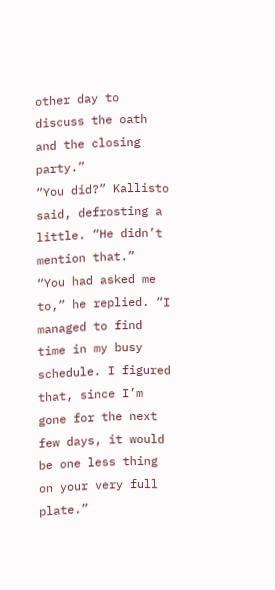other day to discuss the oath and the closing party.”
“You did?” Kallisto said, defrosting a little. “He didn’t mention that.”
“You had asked me to,” he replied. “I managed to find time in my busy schedule. I figured that, since I’m gone for the next few days, it would be one less thing on your very full plate.”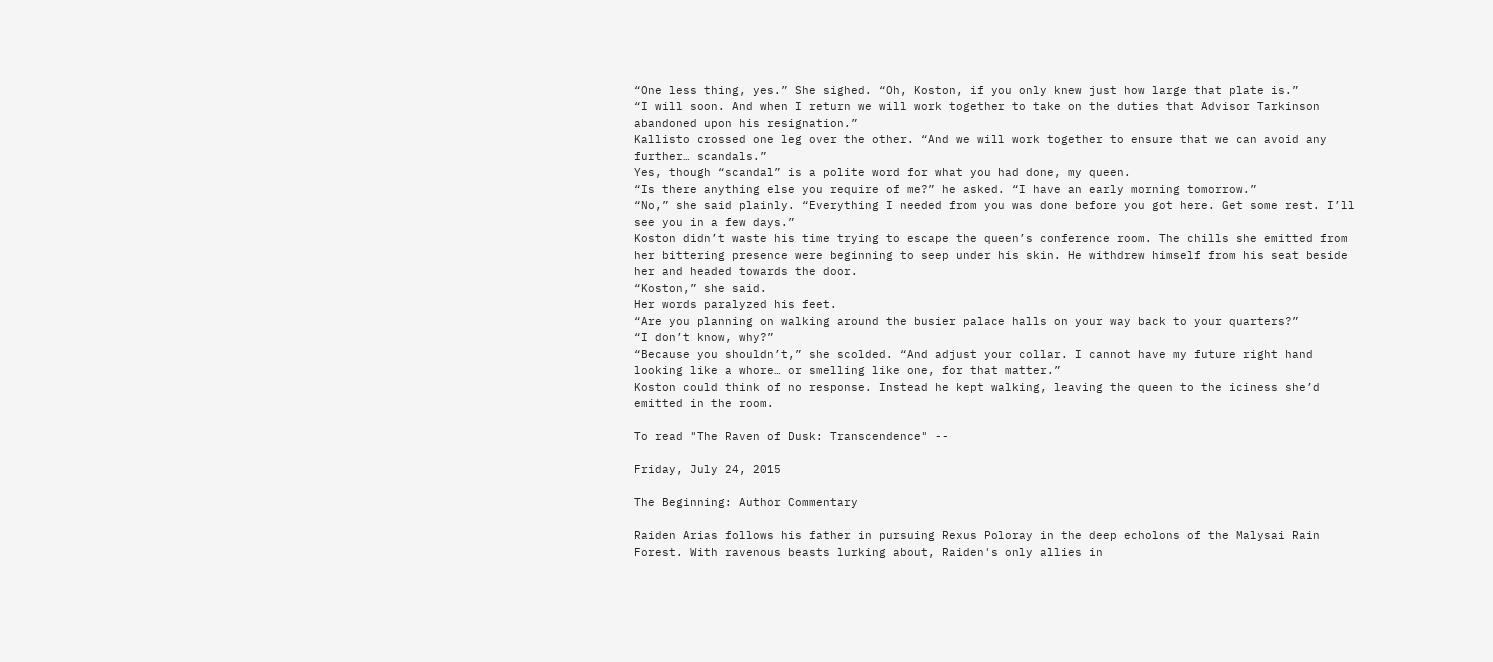“One less thing, yes.” She sighed. “Oh, Koston, if you only knew just how large that plate is.”
“I will soon. And when I return we will work together to take on the duties that Advisor Tarkinson abandoned upon his resignation.”
Kallisto crossed one leg over the other. “And we will work together to ensure that we can avoid any further… scandals.”
Yes, though “scandal” is a polite word for what you had done, my queen.
“Is there anything else you require of me?” he asked. “I have an early morning tomorrow.”
“No,” she said plainly. “Everything I needed from you was done before you got here. Get some rest. I’ll see you in a few days.”
Koston didn’t waste his time trying to escape the queen’s conference room. The chills she emitted from her bittering presence were beginning to seep under his skin. He withdrew himself from his seat beside her and headed towards the door.
“Koston,” she said.
Her words paralyzed his feet.
“Are you planning on walking around the busier palace halls on your way back to your quarters?”
“I don’t know, why?”
“Because you shouldn’t,” she scolded. “And adjust your collar. I cannot have my future right hand looking like a whore… or smelling like one, for that matter.”
Koston could think of no response. Instead he kept walking, leaving the queen to the iciness she’d emitted in the room.

To read "The Raven of Dusk: Transcendence" --

Friday, July 24, 2015

The Beginning: Author Commentary

Raiden Arias follows his father in pursuing Rexus Poloray in the deep echolons of the Malysai Rain Forest. With ravenous beasts lurking about, Raiden's only allies in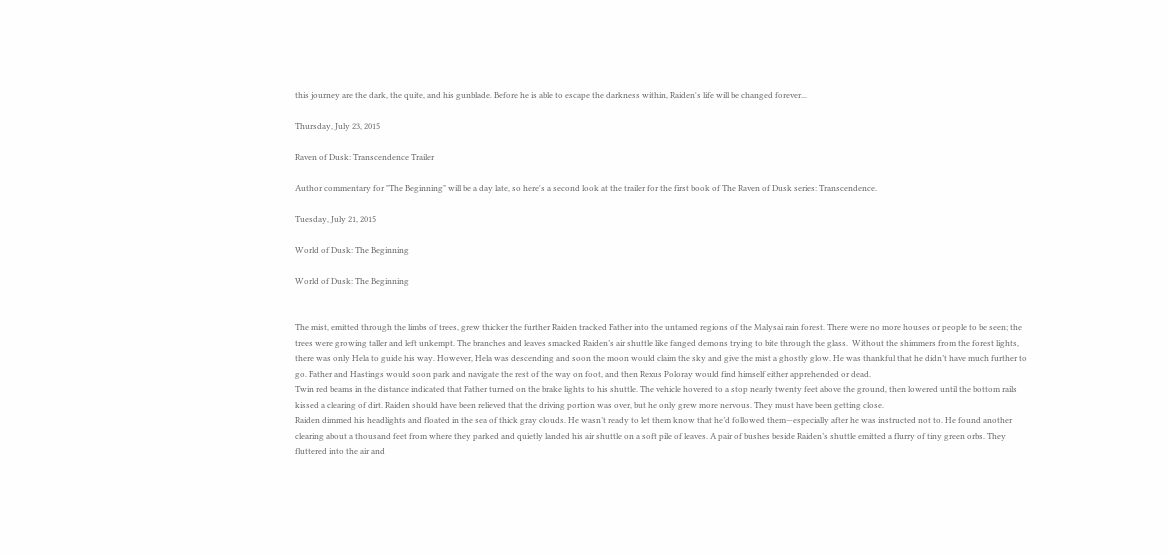this journey are the dark, the quite, and his gunblade. Before he is able to escape the darkness within, Raiden's life will be changed forever...

Thursday, July 23, 2015

Raven of Dusk: Transcendence Trailer

Author commentary for "The Beginning" will be a day late, so here's a second look at the trailer for the first book of The Raven of Dusk series: Transcendence.

Tuesday, July 21, 2015

World of Dusk: The Beginning

World of Dusk: The Beginning


The mist, emitted through the limbs of trees, grew thicker the further Raiden tracked Father into the untamed regions of the Malysai rain forest. There were no more houses or people to be seen; the trees were growing taller and left unkempt. The branches and leaves smacked Raiden’s air shuttle like fanged demons trying to bite through the glass.  Without the shimmers from the forest lights, there was only Hela to guide his way. However, Hela was descending and soon the moon would claim the sky and give the mist a ghostly glow. He was thankful that he didn’t have much further to go. Father and Hastings would soon park and navigate the rest of the way on foot, and then Rexus Poloray would find himself either apprehended or dead.
Twin red beams in the distance indicated that Father turned on the brake lights to his shuttle. The vehicle hovered to a stop nearly twenty feet above the ground, then lowered until the bottom rails kissed a clearing of dirt. Raiden should have been relieved that the driving portion was over, but he only grew more nervous. They must have been getting close.
Raiden dimmed his headlights and floated in the sea of thick gray clouds. He wasn’t ready to let them know that he’d followed them—especially after he was instructed not to. He found another clearing about a thousand feet from where they parked and quietly landed his air shuttle on a soft pile of leaves. A pair of bushes beside Raiden’s shuttle emitted a flurry of tiny green orbs. They fluttered into the air and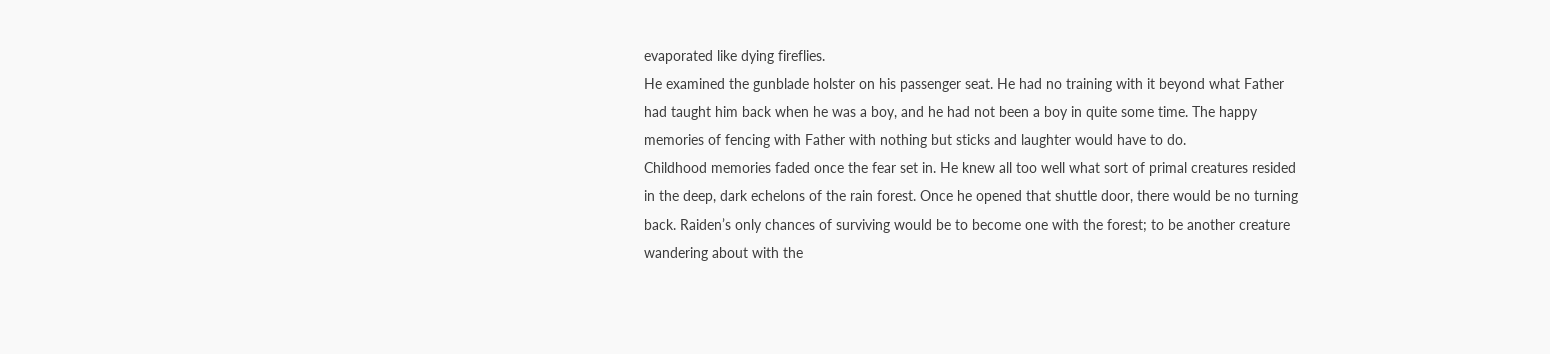evaporated like dying fireflies.
He examined the gunblade holster on his passenger seat. He had no training with it beyond what Father had taught him back when he was a boy, and he had not been a boy in quite some time. The happy memories of fencing with Father with nothing but sticks and laughter would have to do.
Childhood memories faded once the fear set in. He knew all too well what sort of primal creatures resided in the deep, dark echelons of the rain forest. Once he opened that shuttle door, there would be no turning back. Raiden’s only chances of surviving would be to become one with the forest; to be another creature wandering about with the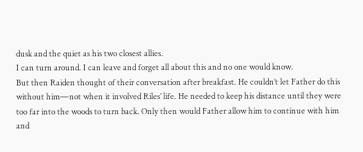dusk and the quiet as his two closest allies.
I can turn around. I can leave and forget all about this and no one would know.
But then Raiden thought of their conversation after breakfast. He couldn’t let Father do this without him—not when it involved Riles’ life. He needed to keep his distance until they were too far into the woods to turn back. Only then would Father allow him to continue with him and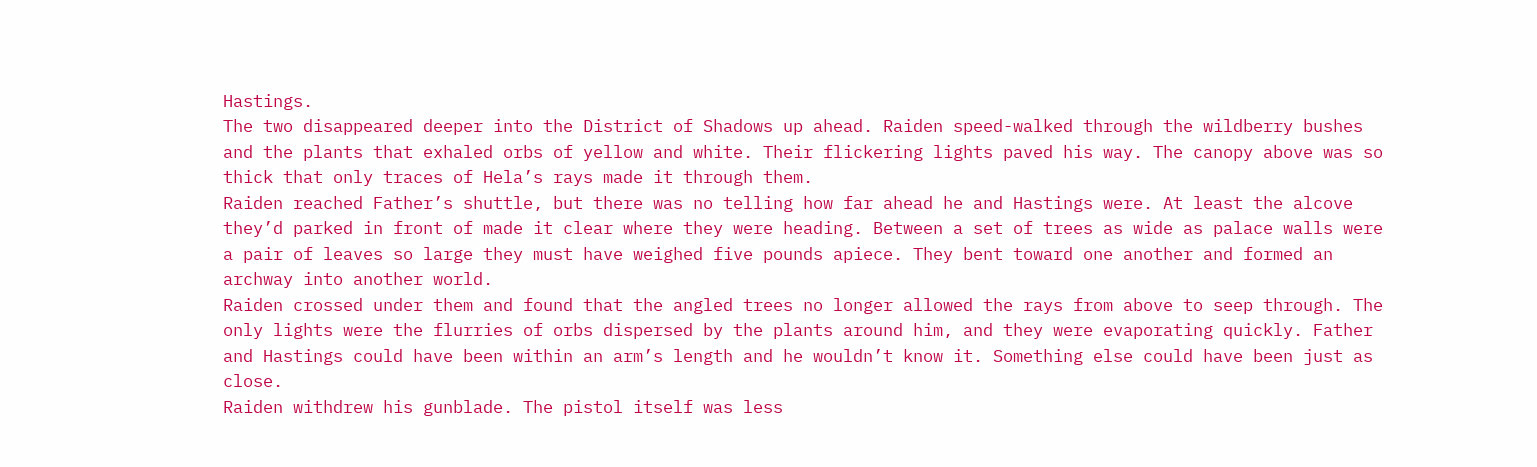Hastings.
The two disappeared deeper into the District of Shadows up ahead. Raiden speed-walked through the wildberry bushes and the plants that exhaled orbs of yellow and white. Their flickering lights paved his way. The canopy above was so thick that only traces of Hela’s rays made it through them.
Raiden reached Father’s shuttle, but there was no telling how far ahead he and Hastings were. At least the alcove they’d parked in front of made it clear where they were heading. Between a set of trees as wide as palace walls were a pair of leaves so large they must have weighed five pounds apiece. They bent toward one another and formed an archway into another world.
Raiden crossed under them and found that the angled trees no longer allowed the rays from above to seep through. The only lights were the flurries of orbs dispersed by the plants around him, and they were evaporating quickly. Father and Hastings could have been within an arm’s length and he wouldn’t know it. Something else could have been just as close.
Raiden withdrew his gunblade. The pistol itself was less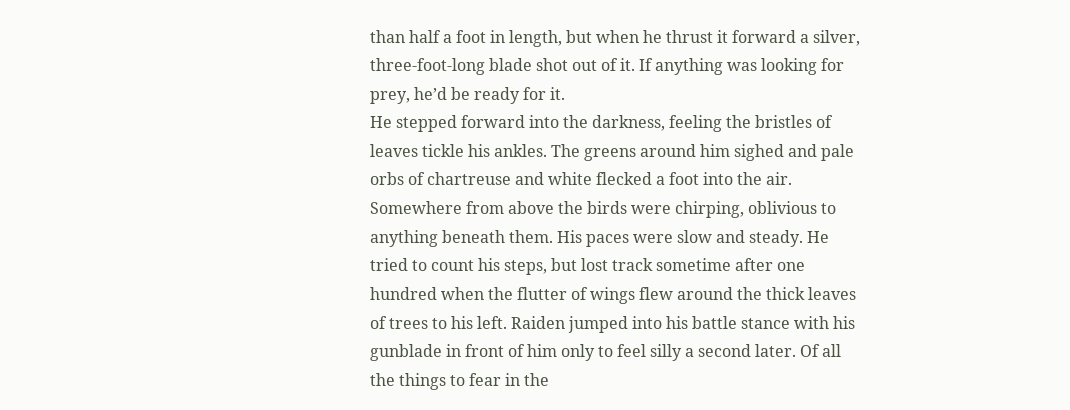than half a foot in length, but when he thrust it forward a silver, three-foot-long blade shot out of it. If anything was looking for prey, he’d be ready for it.
He stepped forward into the darkness, feeling the bristles of leaves tickle his ankles. The greens around him sighed and pale orbs of chartreuse and white flecked a foot into the air. Somewhere from above the birds were chirping, oblivious to anything beneath them. His paces were slow and steady. He tried to count his steps, but lost track sometime after one hundred when the flutter of wings flew around the thick leaves of trees to his left. Raiden jumped into his battle stance with his gunblade in front of him only to feel silly a second later. Of all the things to fear in the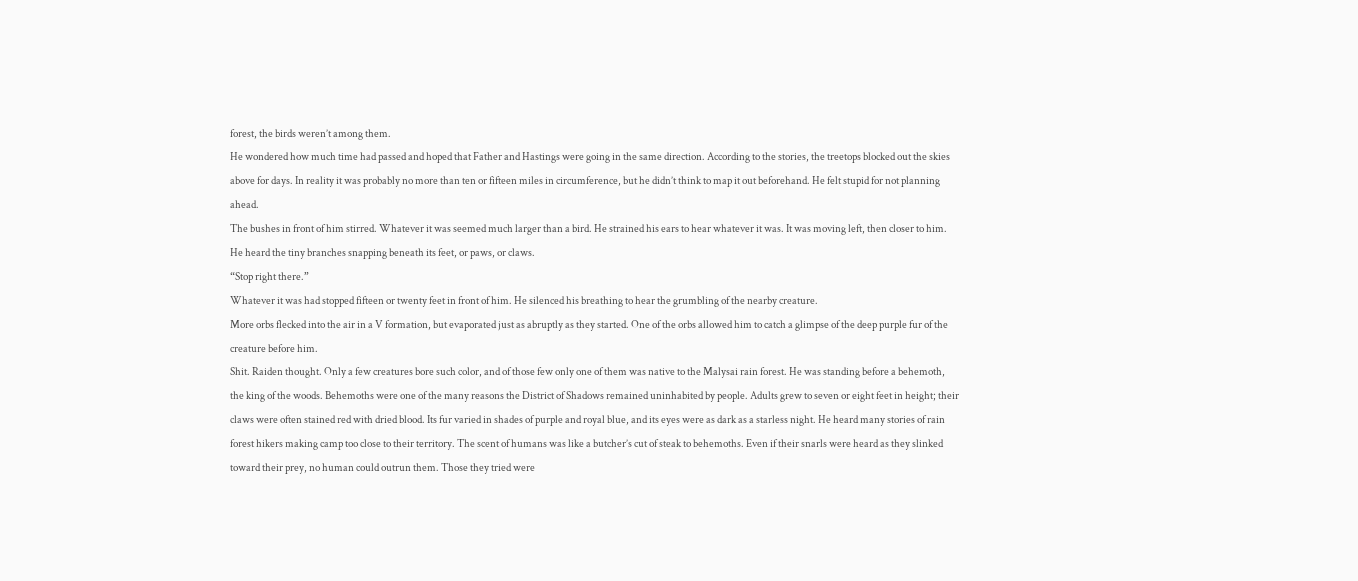forest, the birds weren’t among them.
He wondered how much time had passed and hoped that Father and Hastings were going in the same direction. According to the stories, the treetops blocked out the skies above for days. In reality it was probably no more than ten or fifteen miles in circumference, but he didn’t think to map it out beforehand. He felt stupid for not planning ahead.
The bushes in front of him stirred. Whatever it was seemed much larger than a bird. He strained his ears to hear whatever it was. It was moving left, then closer to him. He heard the tiny branches snapping beneath its feet, or paws, or claws.
“Stop right there.”
Whatever it was had stopped fifteen or twenty feet in front of him. He silenced his breathing to hear the grumbling of the nearby creature.
More orbs flecked into the air in a V formation, but evaporated just as abruptly as they started. One of the orbs allowed him to catch a glimpse of the deep purple fur of the creature before him.
Shit. Raiden thought. Only a few creatures bore such color, and of those few only one of them was native to the Malysai rain forest. He was standing before a behemoth, the king of the woods. Behemoths were one of the many reasons the District of Shadows remained uninhabited by people. Adults grew to seven or eight feet in height; their claws were often stained red with dried blood. Its fur varied in shades of purple and royal blue, and its eyes were as dark as a starless night. He heard many stories of rain forest hikers making camp too close to their territory. The scent of humans was like a butcher’s cut of steak to behemoths. Even if their snarls were heard as they slinked toward their prey, no human could outrun them. Those they tried were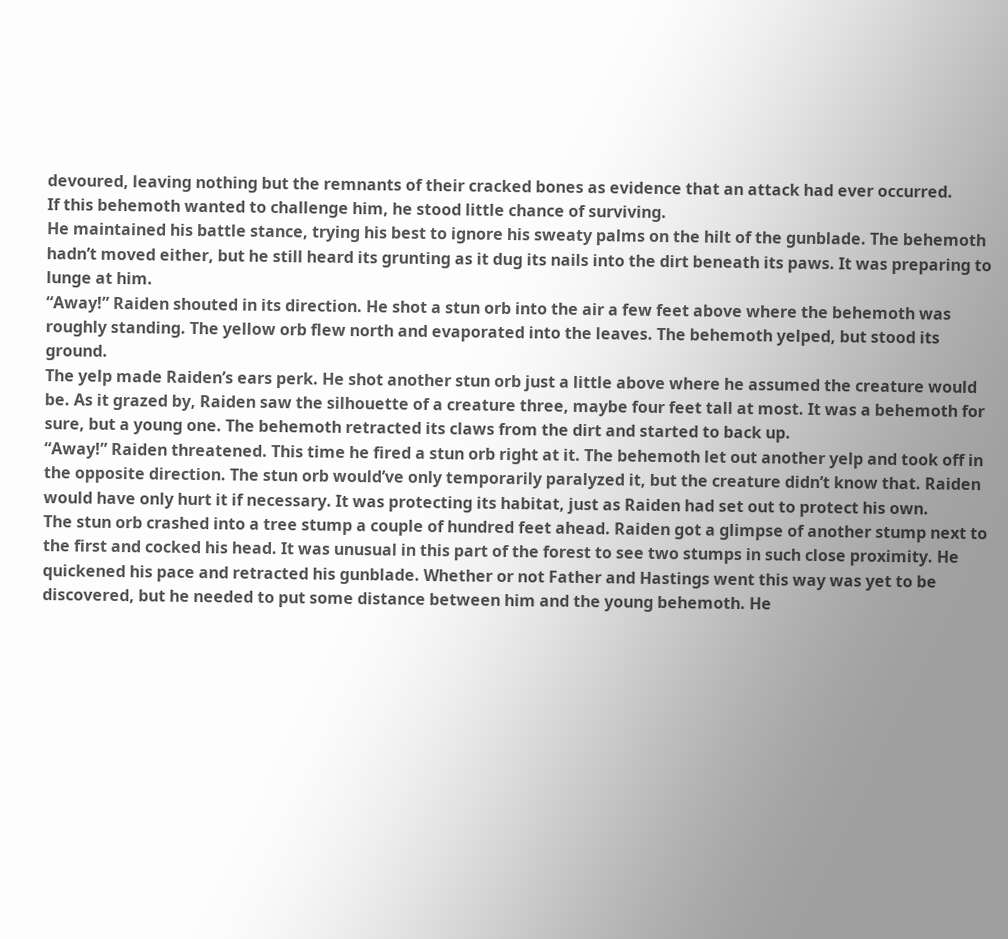devoured, leaving nothing but the remnants of their cracked bones as evidence that an attack had ever occurred.
If this behemoth wanted to challenge him, he stood little chance of surviving.
He maintained his battle stance, trying his best to ignore his sweaty palms on the hilt of the gunblade. The behemoth hadn’t moved either, but he still heard its grunting as it dug its nails into the dirt beneath its paws. It was preparing to lunge at him.
“Away!” Raiden shouted in its direction. He shot a stun orb into the air a few feet above where the behemoth was roughly standing. The yellow orb flew north and evaporated into the leaves. The behemoth yelped, but stood its ground.
The yelp made Raiden’s ears perk. He shot another stun orb just a little above where he assumed the creature would be. As it grazed by, Raiden saw the silhouette of a creature three, maybe four feet tall at most. It was a behemoth for sure, but a young one. The behemoth retracted its claws from the dirt and started to back up.
“Away!” Raiden threatened. This time he fired a stun orb right at it. The behemoth let out another yelp and took off in the opposite direction. The stun orb would’ve only temporarily paralyzed it, but the creature didn’t know that. Raiden would have only hurt it if necessary. It was protecting its habitat, just as Raiden had set out to protect his own.
The stun orb crashed into a tree stump a couple of hundred feet ahead. Raiden got a glimpse of another stump next to the first and cocked his head. It was unusual in this part of the forest to see two stumps in such close proximity. He quickened his pace and retracted his gunblade. Whether or not Father and Hastings went this way was yet to be discovered, but he needed to put some distance between him and the young behemoth. He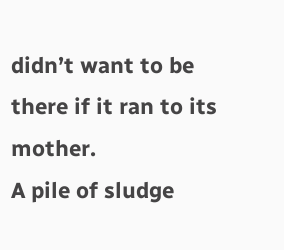didn’t want to be there if it ran to its mother.
A pile of sludge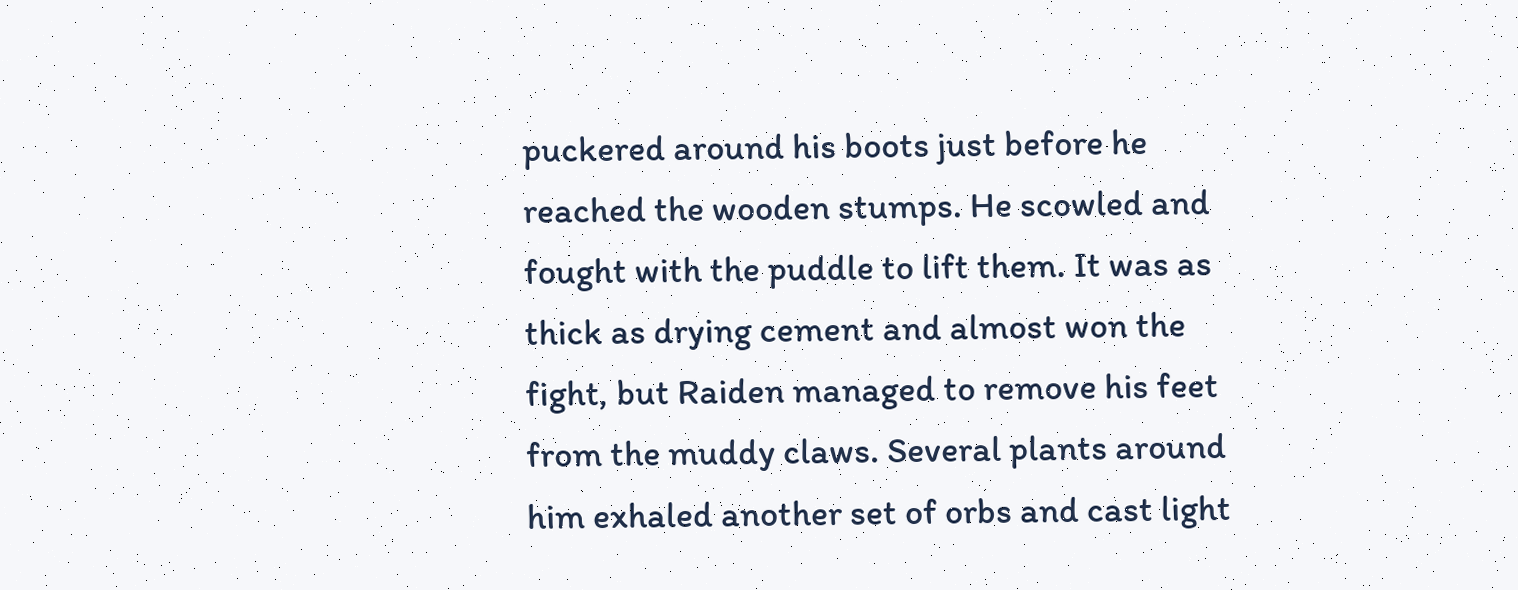puckered around his boots just before he reached the wooden stumps. He scowled and fought with the puddle to lift them. It was as thick as drying cement and almost won the fight, but Raiden managed to remove his feet from the muddy claws. Several plants around him exhaled another set of orbs and cast light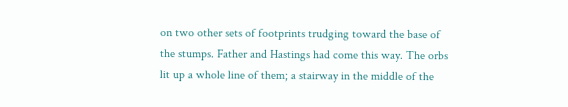on two other sets of footprints trudging toward the base of the stumps. Father and Hastings had come this way. The orbs lit up a whole line of them; a stairway in the middle of the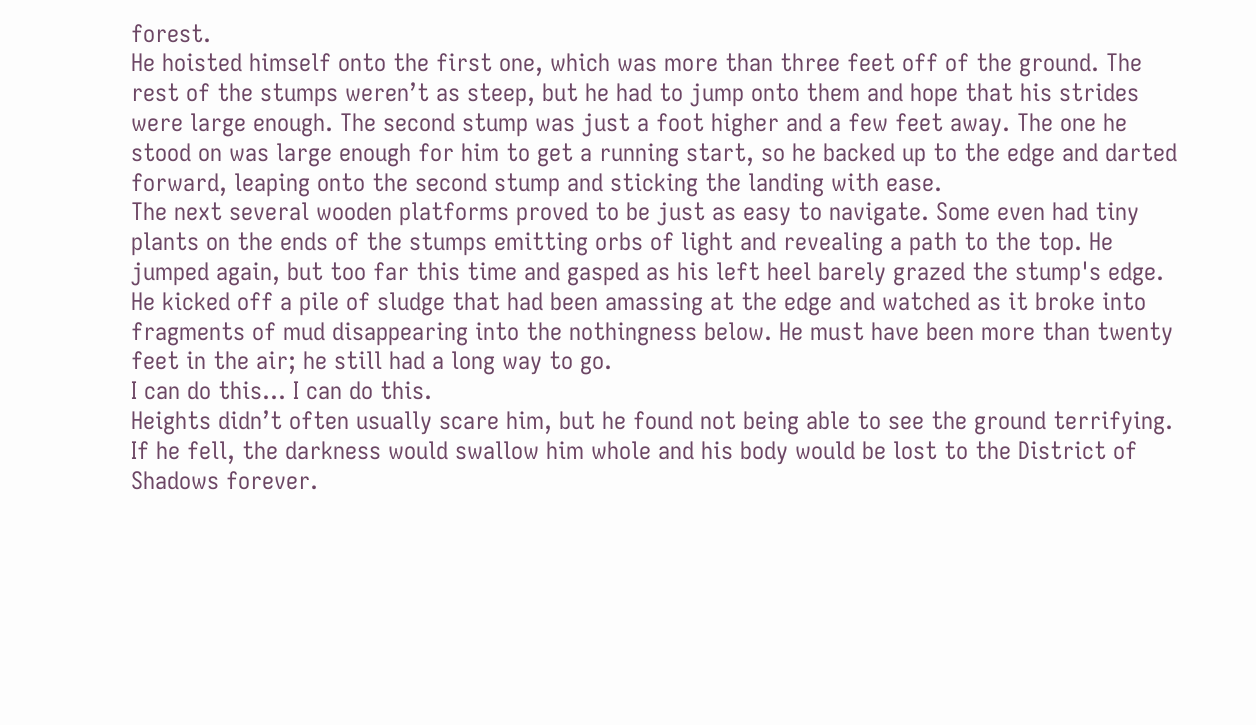forest.
He hoisted himself onto the first one, which was more than three feet off of the ground. The rest of the stumps weren’t as steep, but he had to jump onto them and hope that his strides were large enough. The second stump was just a foot higher and a few feet away. The one he stood on was large enough for him to get a running start, so he backed up to the edge and darted forward, leaping onto the second stump and sticking the landing with ease.
The next several wooden platforms proved to be just as easy to navigate. Some even had tiny plants on the ends of the stumps emitting orbs of light and revealing a path to the top. He jumped again, but too far this time and gasped as his left heel barely grazed the stump's edge. He kicked off a pile of sludge that had been amassing at the edge and watched as it broke into fragments of mud disappearing into the nothingness below. He must have been more than twenty feet in the air; he still had a long way to go.
I can do this… I can do this.
Heights didn’t often usually scare him, but he found not being able to see the ground terrifying. If he fell, the darkness would swallow him whole and his body would be lost to the District of Shadows forever.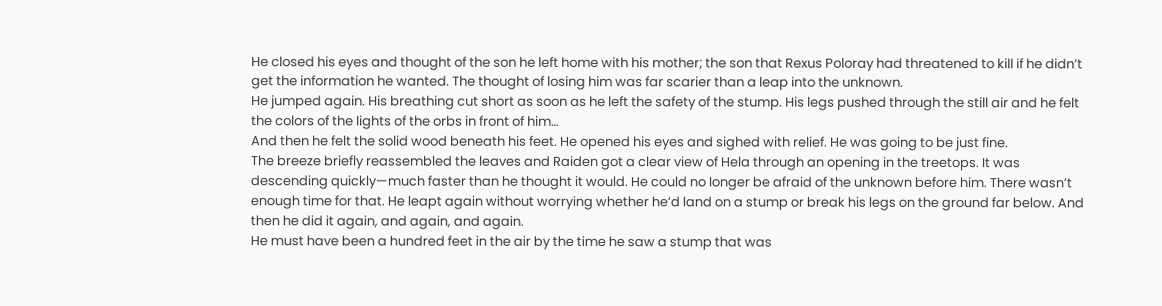He closed his eyes and thought of the son he left home with his mother; the son that Rexus Poloray had threatened to kill if he didn’t get the information he wanted. The thought of losing him was far scarier than a leap into the unknown.
He jumped again. His breathing cut short as soon as he left the safety of the stump. His legs pushed through the still air and he felt the colors of the lights of the orbs in front of him…
And then he felt the solid wood beneath his feet. He opened his eyes and sighed with relief. He was going to be just fine.
The breeze briefly reassembled the leaves and Raiden got a clear view of Hela through an opening in the treetops. It was descending quickly—much faster than he thought it would. He could no longer be afraid of the unknown before him. There wasn’t enough time for that. He leapt again without worrying whether he’d land on a stump or break his legs on the ground far below. And then he did it again, and again, and again.
He must have been a hundred feet in the air by the time he saw a stump that was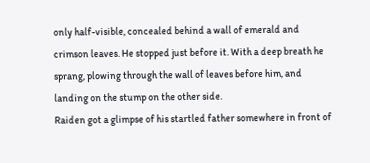only half-visible, concealed behind a wall of emerald and crimson leaves. He stopped just before it. With a deep breath he sprang, plowing through the wall of leaves before him, and landing on the stump on the other side.
Raiden got a glimpse of his startled father somewhere in front of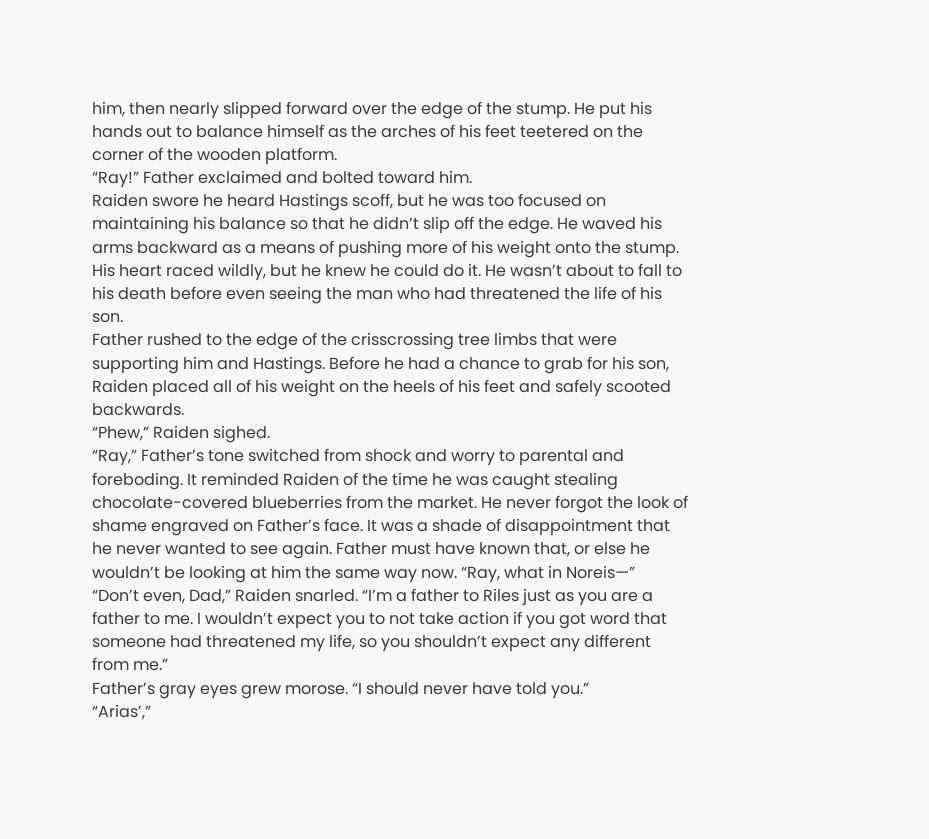him, then nearly slipped forward over the edge of the stump. He put his hands out to balance himself as the arches of his feet teetered on the corner of the wooden platform.
“Ray!” Father exclaimed and bolted toward him.
Raiden swore he heard Hastings scoff, but he was too focused on maintaining his balance so that he didn’t slip off the edge. He waved his arms backward as a means of pushing more of his weight onto the stump. His heart raced wildly, but he knew he could do it. He wasn’t about to fall to his death before even seeing the man who had threatened the life of his son.
Father rushed to the edge of the crisscrossing tree limbs that were supporting him and Hastings. Before he had a chance to grab for his son, Raiden placed all of his weight on the heels of his feet and safely scooted backwards.
“Phew,” Raiden sighed.
“Ray,” Father’s tone switched from shock and worry to parental and foreboding. It reminded Raiden of the time he was caught stealing chocolate-covered blueberries from the market. He never forgot the look of shame engraved on Father’s face. It was a shade of disappointment that he never wanted to see again. Father must have known that, or else he wouldn’t be looking at him the same way now. “Ray, what in Noreis—”
“Don’t even, Dad,” Raiden snarled. “I’m a father to Riles just as you are a father to me. I wouldn’t expect you to not take action if you got word that someone had threatened my life, so you shouldn’t expect any different from me.”
Father’s gray eyes grew morose. “I should never have told you.”
“Arias’,”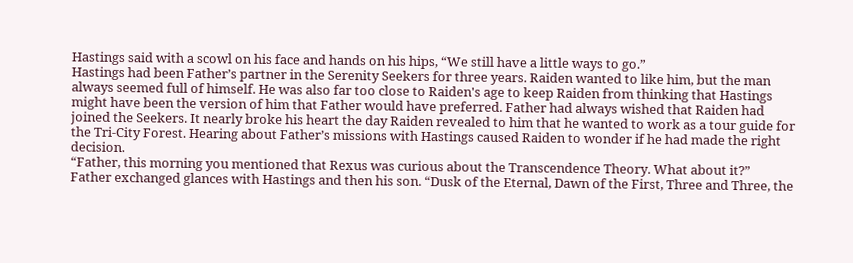Hastings said with a scowl on his face and hands on his hips, “We still have a little ways to go.”
Hastings had been Father’s partner in the Serenity Seekers for three years. Raiden wanted to like him, but the man always seemed full of himself. He was also far too close to Raiden's age to keep Raiden from thinking that Hastings might have been the version of him that Father would have preferred. Father had always wished that Raiden had joined the Seekers. It nearly broke his heart the day Raiden revealed to him that he wanted to work as a tour guide for the Tri-City Forest. Hearing about Father’s missions with Hastings caused Raiden to wonder if he had made the right decision.
“Father, this morning you mentioned that Rexus was curious about the Transcendence Theory. What about it?”
Father exchanged glances with Hastings and then his son. “Dusk of the Eternal, Dawn of the First, Three and Three, the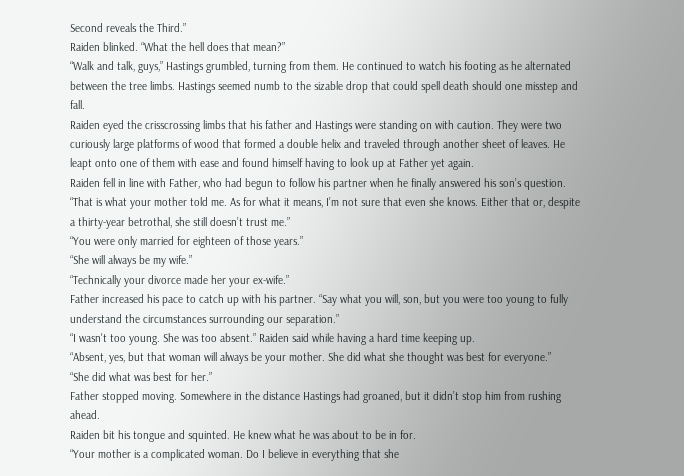Second reveals the Third.”
Raiden blinked. “What the hell does that mean?”
“Walk and talk, guys,” Hastings grumbled, turning from them. He continued to watch his footing as he alternated between the tree limbs. Hastings seemed numb to the sizable drop that could spell death should one misstep and fall.
Raiden eyed the crisscrossing limbs that his father and Hastings were standing on with caution. They were two curiously large platforms of wood that formed a double helix and traveled through another sheet of leaves. He leapt onto one of them with ease and found himself having to look up at Father yet again.
Raiden fell in line with Father, who had begun to follow his partner when he finally answered his son’s question. “That is what your mother told me. As for what it means, I’m not sure that even she knows. Either that or, despite a thirty-year betrothal, she still doesn’t trust me.”
“You were only married for eighteen of those years.”
“She will always be my wife.”
“Technically your divorce made her your ex-wife.”
Father increased his pace to catch up with his partner. “Say what you will, son, but you were too young to fully understand the circumstances surrounding our separation.”
“I wasn't too young. She was too absent.” Raiden said while having a hard time keeping up.
“Absent, yes, but that woman will always be your mother. She did what she thought was best for everyone.”
“She did what was best for her.”
Father stopped moving. Somewhere in the distance Hastings had groaned, but it didn’t stop him from rushing ahead.
Raiden bit his tongue and squinted. He knew what he was about to be in for.
“Your mother is a complicated woman. Do I believe in everything that she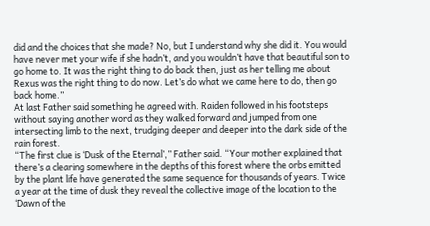did and the choices that she made? No, but I understand why she did it. You would have never met your wife if she hadn’t, and you wouldn’t have that beautiful son to go home to. It was the right thing to do back then, just as her telling me about Rexus was the right thing to do now. Let’s do what we came here to do, then go back home.”
At last Father said something he agreed with. Raiden followed in his footsteps without saying another word as they walked forward and jumped from one intersecting limb to the next, trudging deeper and deeper into the dark side of the rain forest.
“The first clue is ‘Dusk of the Eternal’,” Father said. “Your mother explained that there’s a clearing somewhere in the depths of this forest where the orbs emitted by the plant life have generated the same sequence for thousands of years. Twice a year at the time of dusk they reveal the collective image of the location to the ‘Dawn of the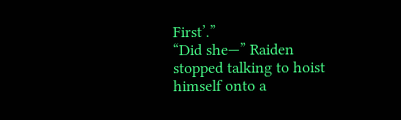First’.”
“Did she—” Raiden stopped talking to hoist himself onto a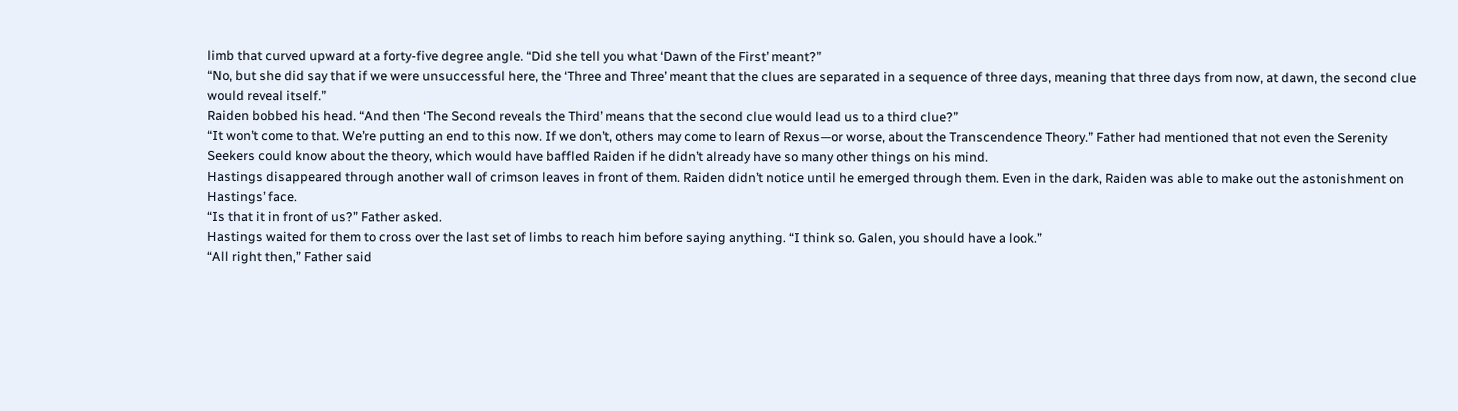limb that curved upward at a forty-five degree angle. “Did she tell you what ‘Dawn of the First’ meant?”
“No, but she did say that if we were unsuccessful here, the ‘Three and Three’ meant that the clues are separated in a sequence of three days, meaning that three days from now, at dawn, the second clue would reveal itself.”
Raiden bobbed his head. “And then ‘The Second reveals the Third’ means that the second clue would lead us to a third clue?”
“It won’t come to that. We’re putting an end to this now. If we don’t, others may come to learn of Rexus—or worse, about the Transcendence Theory.” Father had mentioned that not even the Serenity Seekers could know about the theory, which would have baffled Raiden if he didn’t already have so many other things on his mind.
Hastings disappeared through another wall of crimson leaves in front of them. Raiden didn’t notice until he emerged through them. Even in the dark, Raiden was able to make out the astonishment on Hastings’ face.
“Is that it in front of us?” Father asked.
Hastings waited for them to cross over the last set of limbs to reach him before saying anything. “I think so. Galen, you should have a look.”
“All right then,” Father said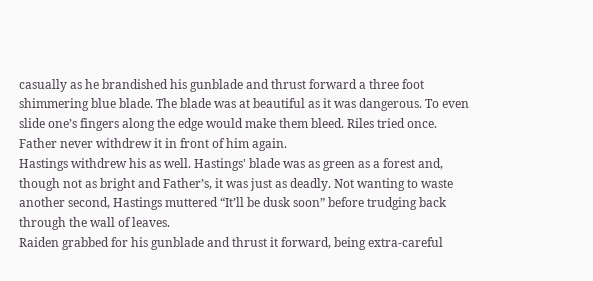casually as he brandished his gunblade and thrust forward a three foot shimmering blue blade. The blade was at beautiful as it was dangerous. To even slide one’s fingers along the edge would make them bleed. Riles tried once. Father never withdrew it in front of him again.
Hastings withdrew his as well. Hastings' blade was as green as a forest and, though not as bright and Father’s, it was just as deadly. Not wanting to waste another second, Hastings muttered “It’ll be dusk soon” before trudging back through the wall of leaves.
Raiden grabbed for his gunblade and thrust it forward, being extra-careful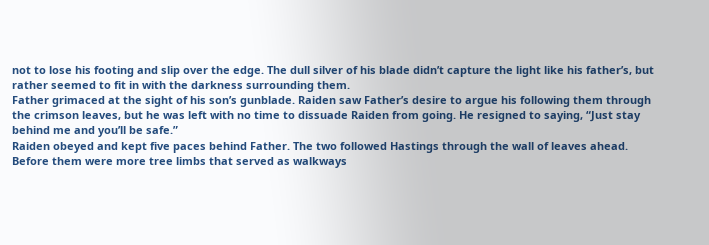not to lose his footing and slip over the edge. The dull silver of his blade didn’t capture the light like his father’s, but rather seemed to fit in with the darkness surrounding them.
Father grimaced at the sight of his son’s gunblade. Raiden saw Father’s desire to argue his following them through the crimson leaves, but he was left with no time to dissuade Raiden from going. He resigned to saying, “Just stay behind me and you’ll be safe.”
Raiden obeyed and kept five paces behind Father. The two followed Hastings through the wall of leaves ahead. Before them were more tree limbs that served as walkways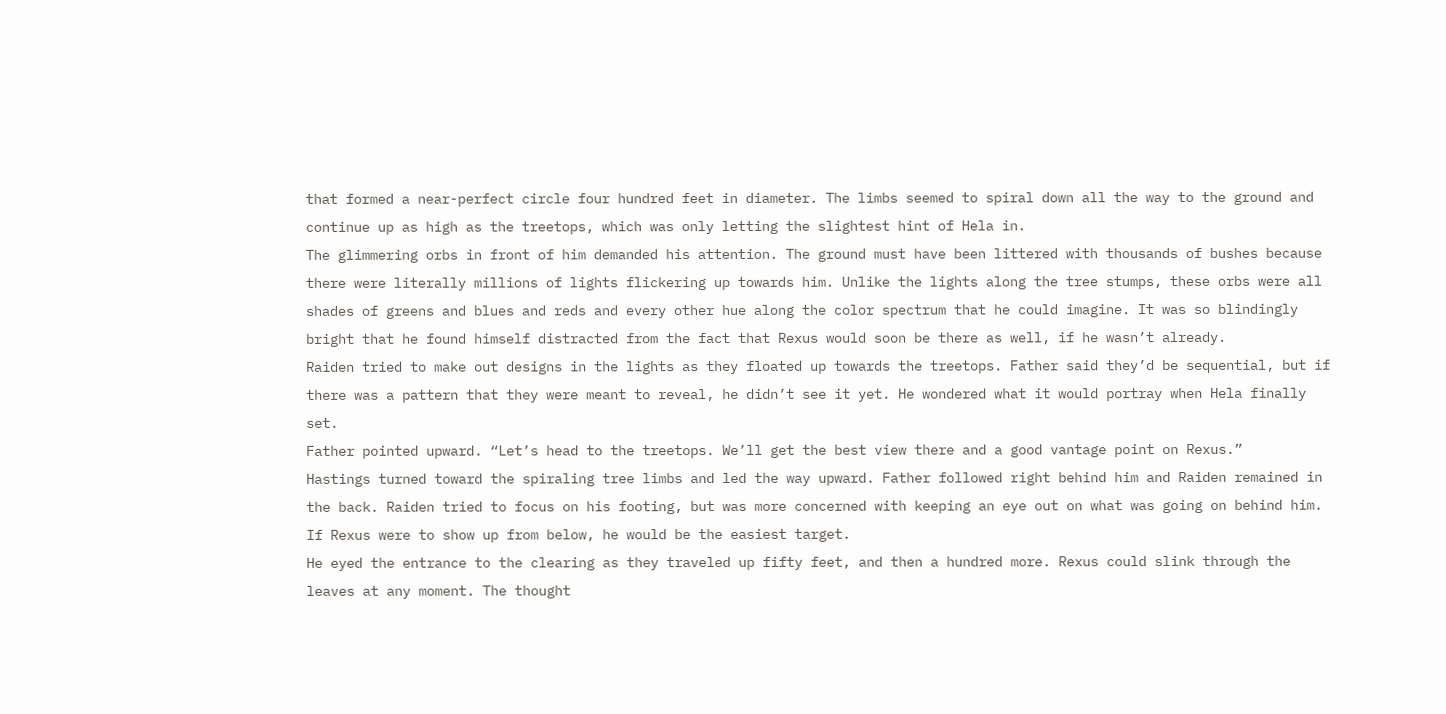that formed a near-perfect circle four hundred feet in diameter. The limbs seemed to spiral down all the way to the ground and continue up as high as the treetops, which was only letting the slightest hint of Hela in.
The glimmering orbs in front of him demanded his attention. The ground must have been littered with thousands of bushes because there were literally millions of lights flickering up towards him. Unlike the lights along the tree stumps, these orbs were all shades of greens and blues and reds and every other hue along the color spectrum that he could imagine. It was so blindingly bright that he found himself distracted from the fact that Rexus would soon be there as well, if he wasn’t already.
Raiden tried to make out designs in the lights as they floated up towards the treetops. Father said they’d be sequential, but if there was a pattern that they were meant to reveal, he didn’t see it yet. He wondered what it would portray when Hela finally set.
Father pointed upward. “Let’s head to the treetops. We’ll get the best view there and a good vantage point on Rexus.”
Hastings turned toward the spiraling tree limbs and led the way upward. Father followed right behind him and Raiden remained in the back. Raiden tried to focus on his footing, but was more concerned with keeping an eye out on what was going on behind him. If Rexus were to show up from below, he would be the easiest target.
He eyed the entrance to the clearing as they traveled up fifty feet, and then a hundred more. Rexus could slink through the leaves at any moment. The thought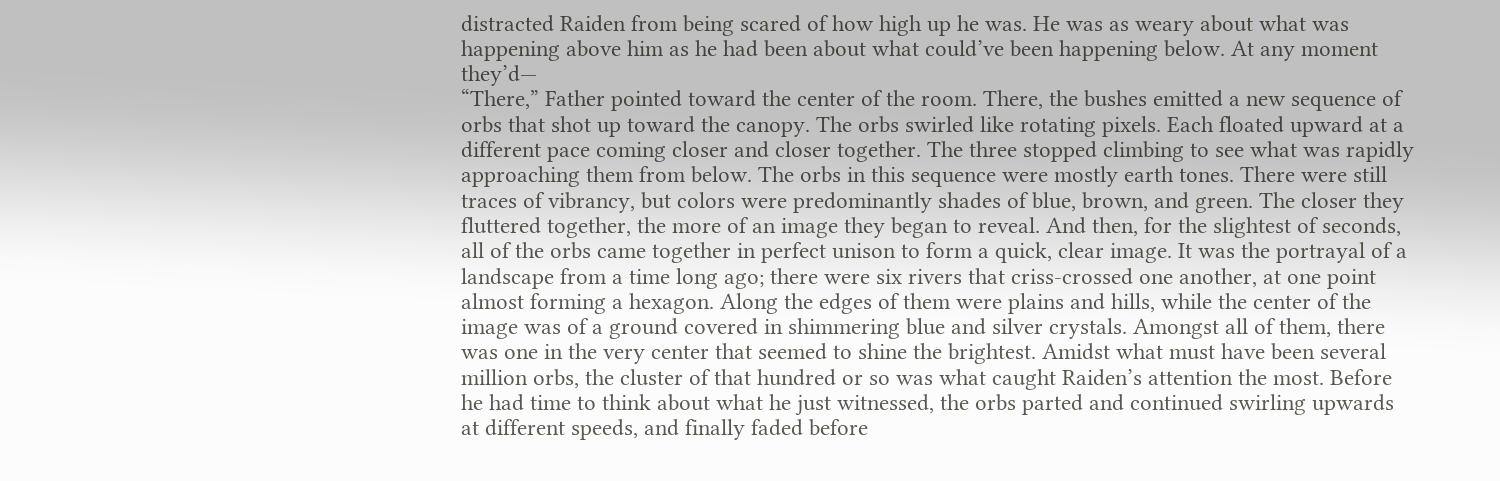distracted Raiden from being scared of how high up he was. He was as weary about what was happening above him as he had been about what could’ve been happening below. At any moment they’d—
“There,” Father pointed toward the center of the room. There, the bushes emitted a new sequence of orbs that shot up toward the canopy. The orbs swirled like rotating pixels. Each floated upward at a different pace coming closer and closer together. The three stopped climbing to see what was rapidly approaching them from below. The orbs in this sequence were mostly earth tones. There were still traces of vibrancy, but colors were predominantly shades of blue, brown, and green. The closer they fluttered together, the more of an image they began to reveal. And then, for the slightest of seconds, all of the orbs came together in perfect unison to form a quick, clear image. It was the portrayal of a landscape from a time long ago; there were six rivers that criss-crossed one another, at one point almost forming a hexagon. Along the edges of them were plains and hills, while the center of the image was of a ground covered in shimmering blue and silver crystals. Amongst all of them, there was one in the very center that seemed to shine the brightest. Amidst what must have been several million orbs, the cluster of that hundred or so was what caught Raiden’s attention the most. Before he had time to think about what he just witnessed, the orbs parted and continued swirling upwards at different speeds, and finally faded before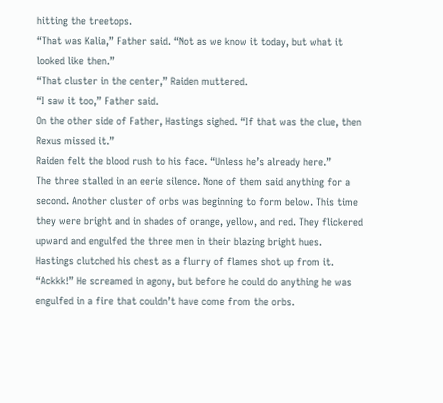hitting the treetops.
“That was Kalia,” Father said. “Not as we know it today, but what it looked like then.”
“That cluster in the center,” Raiden muttered.
“I saw it too,” Father said.
On the other side of Father, Hastings sighed. “If that was the clue, then Rexus missed it.”
Raiden felt the blood rush to his face. “Unless he’s already here.”
The three stalled in an eerie silence. None of them said anything for a second. Another cluster of orbs was beginning to form below. This time they were bright and in shades of orange, yellow, and red. They flickered upward and engulfed the three men in their blazing bright hues.
Hastings clutched his chest as a flurry of flames shot up from it. “Ackkk!” He screamed in agony, but before he could do anything he was engulfed in a fire that couldn’t have come from the orbs.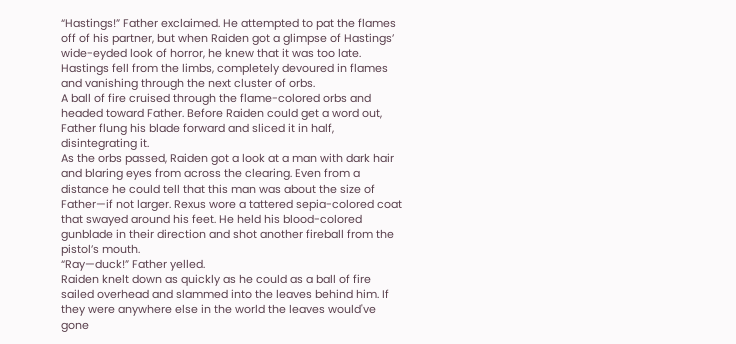“Hastings!” Father exclaimed. He attempted to pat the flames off of his partner, but when Raiden got a glimpse of Hastings’ wide-eyded look of horror, he knew that it was too late. Hastings fell from the limbs, completely devoured in flames and vanishing through the next cluster of orbs.
A ball of fire cruised through the flame-colored orbs and headed toward Father. Before Raiden could get a word out, Father flung his blade forward and sliced it in half, disintegrating it.
As the orbs passed, Raiden got a look at a man with dark hair and blaring eyes from across the clearing. Even from a distance he could tell that this man was about the size of Father—if not larger. Rexus wore a tattered sepia-colored coat that swayed around his feet. He held his blood-colored gunblade in their direction and shot another fireball from the pistol’s mouth.
“Ray—duck!” Father yelled.
Raiden knelt down as quickly as he could as a ball of fire sailed overhead and slammed into the leaves behind him. If they were anywhere else in the world the leaves would've gone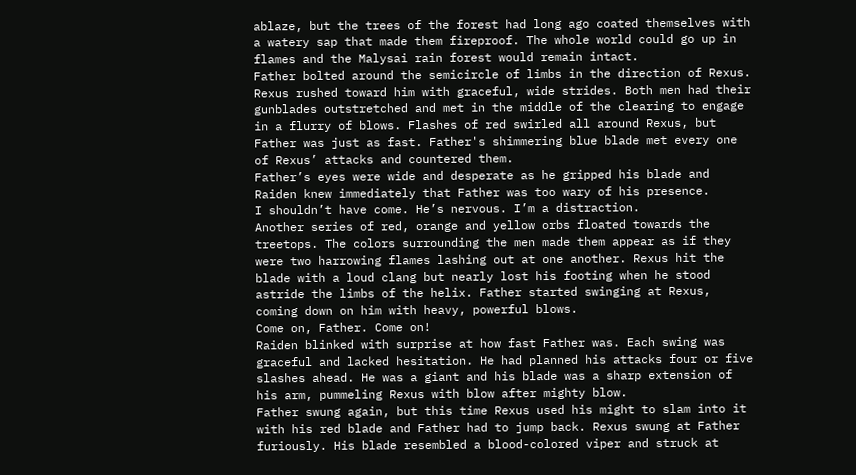ablaze, but the trees of the forest had long ago coated themselves with a watery sap that made them fireproof. The whole world could go up in flames and the Malysai rain forest would remain intact.
Father bolted around the semicircle of limbs in the direction of Rexus. Rexus rushed toward him with graceful, wide strides. Both men had their gunblades outstretched and met in the middle of the clearing to engage in a flurry of blows. Flashes of red swirled all around Rexus, but Father was just as fast. Father's shimmering blue blade met every one of Rexus’ attacks and countered them.
Father’s eyes were wide and desperate as he gripped his blade and Raiden knew immediately that Father was too wary of his presence.
I shouldn’t have come. He’s nervous. I’m a distraction.
Another series of red, orange and yellow orbs floated towards the treetops. The colors surrounding the men made them appear as if they were two harrowing flames lashing out at one another. Rexus hit the blade with a loud clang but nearly lost his footing when he stood astride the limbs of the helix. Father started swinging at Rexus, coming down on him with heavy, powerful blows.
Come on, Father. Come on!
Raiden blinked with surprise at how fast Father was. Each swing was graceful and lacked hesitation. He had planned his attacks four or five slashes ahead. He was a giant and his blade was a sharp extension of his arm, pummeling Rexus with blow after mighty blow.
Father swung again, but this time Rexus used his might to slam into it with his red blade and Father had to jump back. Rexus swung at Father furiously. His blade resembled a blood-colored viper and struck at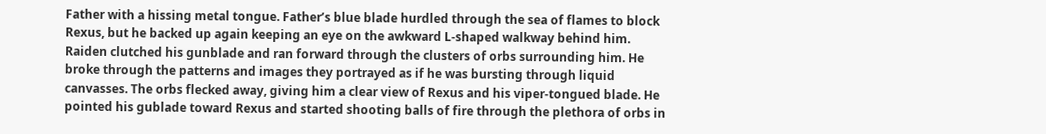Father with a hissing metal tongue. Father’s blue blade hurdled through the sea of flames to block Rexus, but he backed up again keeping an eye on the awkward L-shaped walkway behind him.
Raiden clutched his gunblade and ran forward through the clusters of orbs surrounding him. He broke through the patterns and images they portrayed as if he was bursting through liquid canvasses. The orbs flecked away, giving him a clear view of Rexus and his viper-tongued blade. He pointed his gublade toward Rexus and started shooting balls of fire through the plethora of orbs in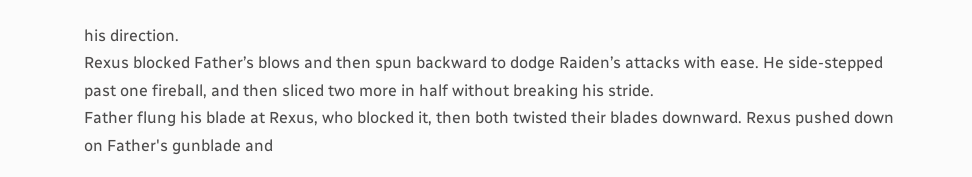his direction.
Rexus blocked Father’s blows and then spun backward to dodge Raiden’s attacks with ease. He side-stepped past one fireball, and then sliced two more in half without breaking his stride.
Father flung his blade at Rexus, who blocked it, then both twisted their blades downward. Rexus pushed down on Father's gunblade and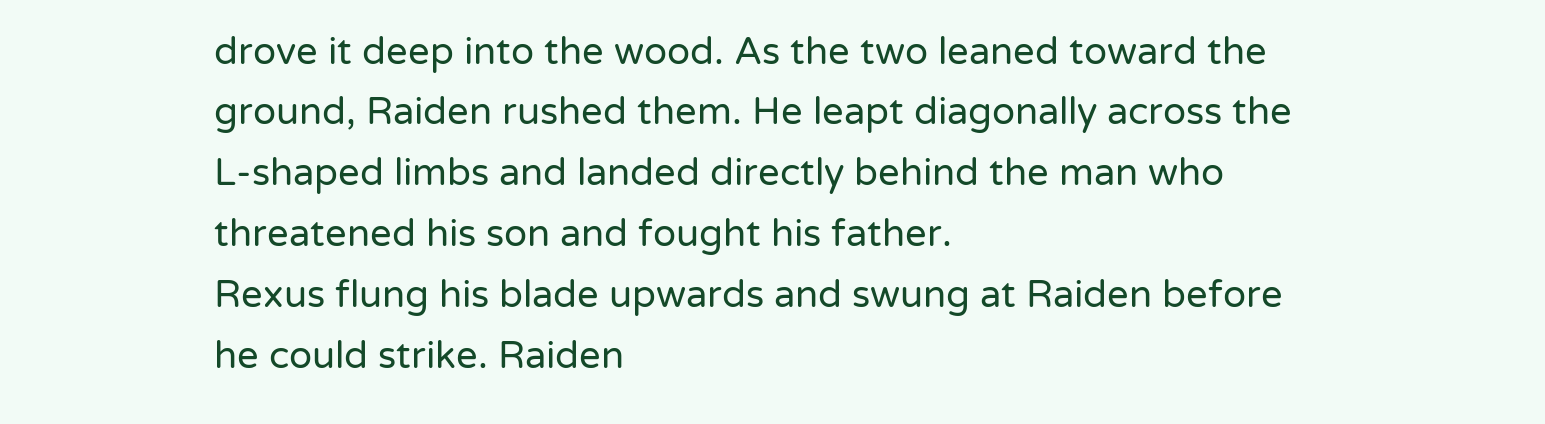drove it deep into the wood. As the two leaned toward the ground, Raiden rushed them. He leapt diagonally across the L-shaped limbs and landed directly behind the man who threatened his son and fought his father.
Rexus flung his blade upwards and swung at Raiden before he could strike. Raiden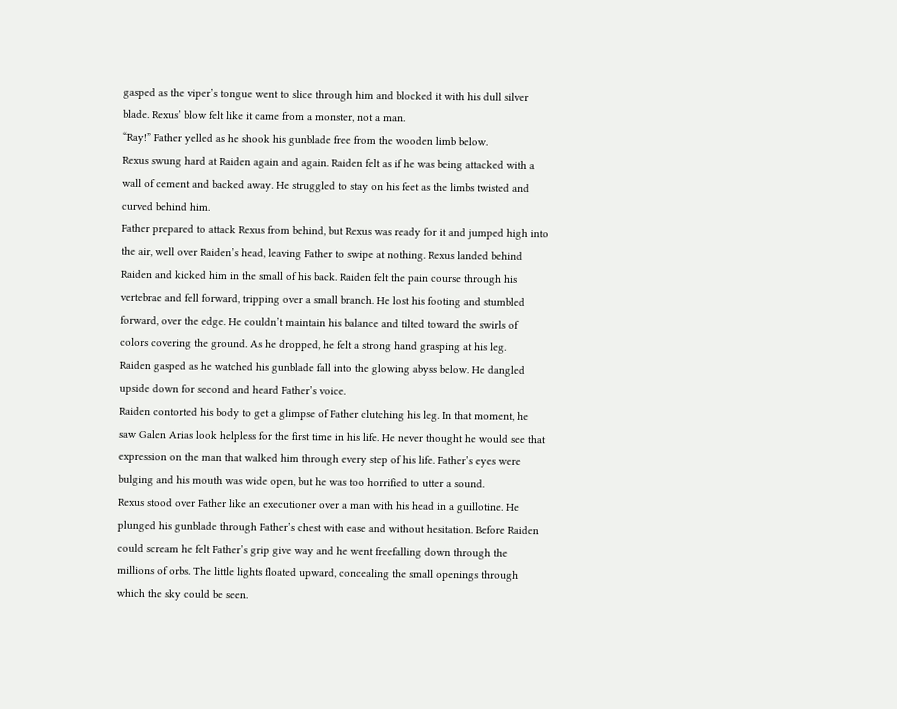gasped as the viper’s tongue went to slice through him and blocked it with his dull silver blade. Rexus’ blow felt like it came from a monster, not a man.
“Ray!” Father yelled as he shook his gunblade free from the wooden limb below.
Rexus swung hard at Raiden again and again. Raiden felt as if he was being attacked with a wall of cement and backed away. He struggled to stay on his feet as the limbs twisted and curved behind him.
Father prepared to attack Rexus from behind, but Rexus was ready for it and jumped high into the air, well over Raiden’s head, leaving Father to swipe at nothing. Rexus landed behind Raiden and kicked him in the small of his back. Raiden felt the pain course through his vertebrae and fell forward, tripping over a small branch. He lost his footing and stumbled forward, over the edge. He couldn’t maintain his balance and tilted toward the swirls of colors covering the ground. As he dropped, he felt a strong hand grasping at his leg.
Raiden gasped as he watched his gunblade fall into the glowing abyss below. He dangled upside down for second and heard Father’s voice.
Raiden contorted his body to get a glimpse of Father clutching his leg. In that moment, he saw Galen Arias look helpless for the first time in his life. He never thought he would see that expression on the man that walked him through every step of his life. Father’s eyes were bulging and his mouth was wide open, but he was too horrified to utter a sound.
Rexus stood over Father like an executioner over a man with his head in a guillotine. He plunged his gunblade through Father’s chest with ease and without hesitation. Before Raiden could scream he felt Father’s grip give way and he went freefalling down through the millions of orbs. The little lights floated upward, concealing the small openings through which the sky could be seen.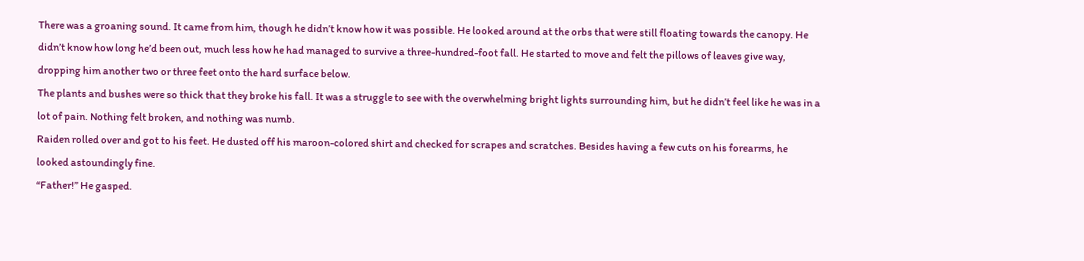There was a groaning sound. It came from him, though he didn’t know how it was possible. He looked around at the orbs that were still floating towards the canopy. He didn’t know how long he’d been out, much less how he had managed to survive a three-hundred-foot fall. He started to move and felt the pillows of leaves give way, dropping him another two or three feet onto the hard surface below.
The plants and bushes were so thick that they broke his fall. It was a struggle to see with the overwhelming bright lights surrounding him, but he didn’t feel like he was in a lot of pain. Nothing felt broken, and nothing was numb.
Raiden rolled over and got to his feet. He dusted off his maroon-colored shirt and checked for scrapes and scratches. Besides having a few cuts on his forearms, he looked astoundingly fine.
“Father!” He gasped.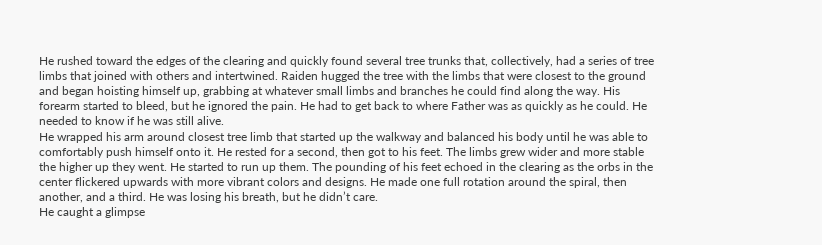He rushed toward the edges of the clearing and quickly found several tree trunks that, collectively, had a series of tree limbs that joined with others and intertwined. Raiden hugged the tree with the limbs that were closest to the ground and began hoisting himself up, grabbing at whatever small limbs and branches he could find along the way. His forearm started to bleed, but he ignored the pain. He had to get back to where Father was as quickly as he could. He needed to know if he was still alive.
He wrapped his arm around closest tree limb that started up the walkway and balanced his body until he was able to comfortably push himself onto it. He rested for a second, then got to his feet. The limbs grew wider and more stable the higher up they went. He started to run up them. The pounding of his feet echoed in the clearing as the orbs in the center flickered upwards with more vibrant colors and designs. He made one full rotation around the spiral, then another, and a third. He was losing his breath, but he didn’t care.
He caught a glimpse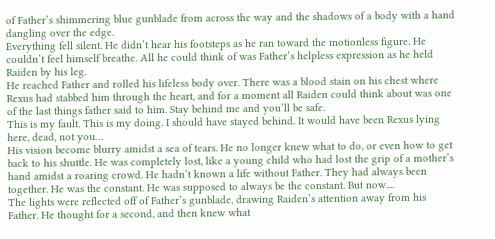of Father’s shimmering blue gunblade from across the way and the shadows of a body with a hand dangling over the edge.
Everything fell silent. He didn’t hear his footsteps as he ran toward the motionless figure. He couldn’t feel himself breathe. All he could think of was Father’s helpless expression as he held Raiden by his leg.
He reached Father and rolled his lifeless body over. There was a blood stain on his chest where Rexus had stabbed him through the heart, and for a moment all Raiden could think about was one of the last things father said to him. Stay behind me and you’ll be safe.
This is my fault. This is my doing. I should have stayed behind. It would have been Rexus lying here, dead, not you…
His vision become blurry amidst a sea of tears. He no longer knew what to do, or even how to get back to his shuttle. He was completely lost, like a young child who had lost the grip of a mother’s hand amidst a roaring crowd. He hadn’t known a life without Father. They had always been together. He was the constant. He was supposed to always be the constant. But now....
The lights were reflected off of Father’s gunblade, drawing Raiden’s attention away from his Father. He thought for a second, and then knew what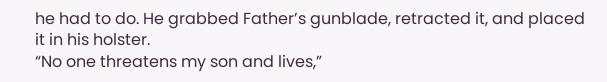he had to do. He grabbed Father’s gunblade, retracted it, and placed it in his holster.
“No one threatens my son and lives,”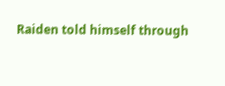Raiden told himself through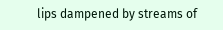lips dampened by streams of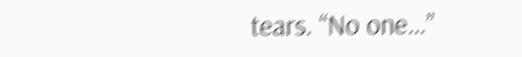tears. “No one…”